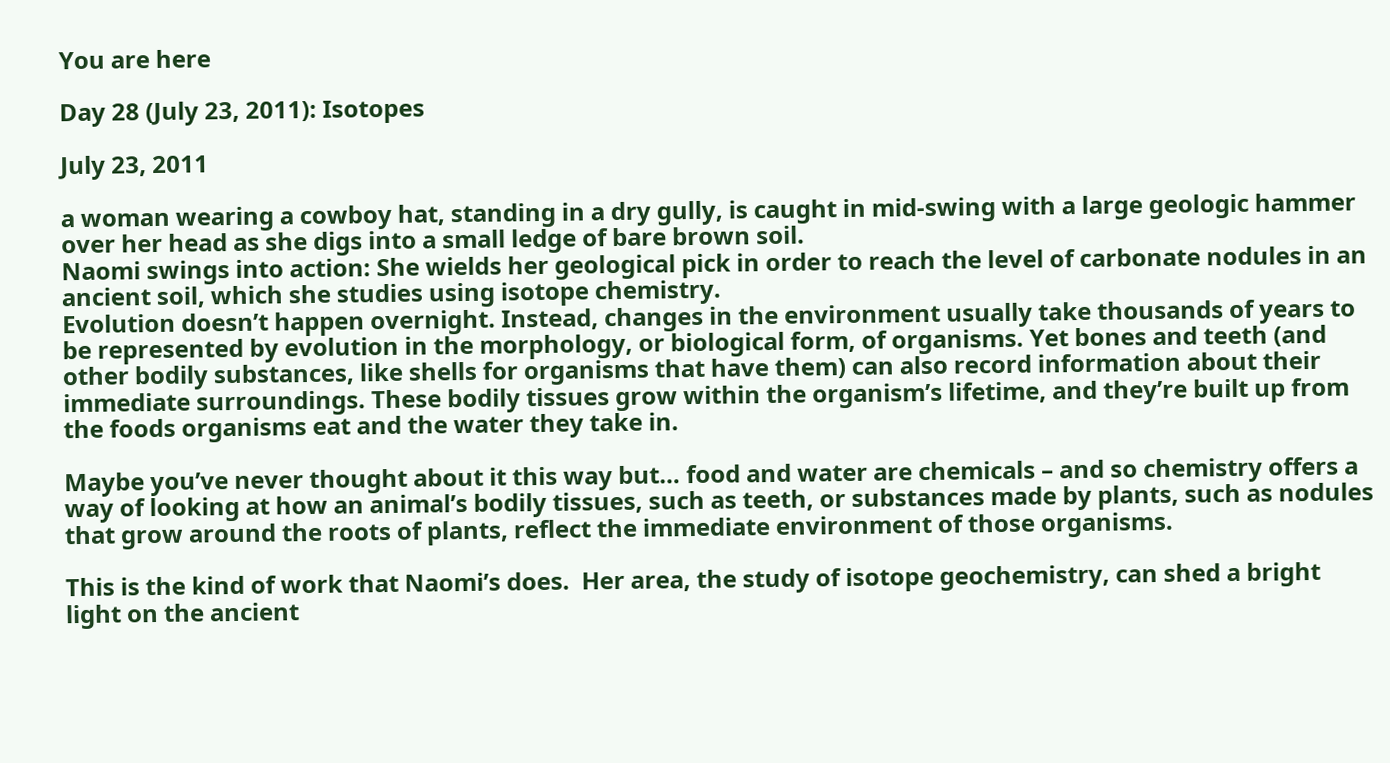You are here

Day 28 (July 23, 2011): Isotopes

July 23, 2011

a woman wearing a cowboy hat, standing in a dry gully, is caught in mid-swing with a large geologic hammer over her head as she digs into a small ledge of bare brown soil.
Naomi swings into action: She wields her geological pick in order to reach the level of carbonate nodules in an ancient soil, which she studies using isotope chemistry.
Evolution doesn’t happen overnight. Instead, changes in the environment usually take thousands of years to be represented by evolution in the morphology, or biological form, of organisms. Yet bones and teeth (and other bodily substances, like shells for organisms that have them) can also record information about their immediate surroundings. These bodily tissues grow within the organism’s lifetime, and they’re built up from the foods organisms eat and the water they take in.

Maybe you’ve never thought about it this way but… food and water are chemicals – and so chemistry offers a way of looking at how an animal’s bodily tissues, such as teeth, or substances made by plants, such as nodules that grow around the roots of plants, reflect the immediate environment of those organisms.

This is the kind of work that Naomi’s does.  Her area, the study of isotope geochemistry, can shed a bright light on the ancient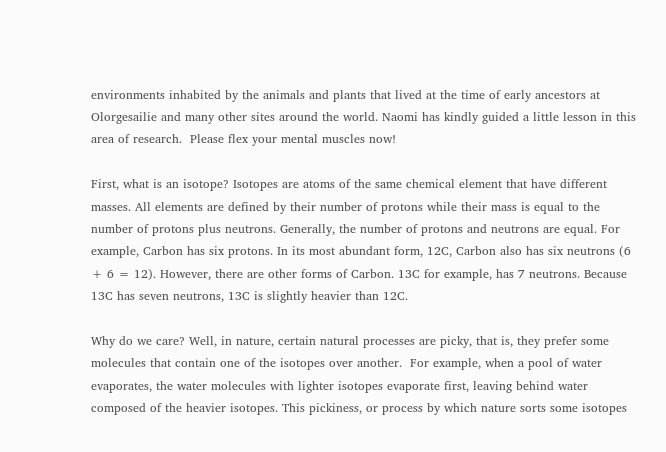environments inhabited by the animals and plants that lived at the time of early ancestors at Olorgesailie and many other sites around the world. Naomi has kindly guided a little lesson in this area of research.  Please flex your mental muscles now!

First, what is an isotope? Isotopes are atoms of the same chemical element that have different masses. All elements are defined by their number of protons while their mass is equal to the number of protons plus neutrons. Generally, the number of protons and neutrons are equal. For example, Carbon has six protons. In its most abundant form, 12C, Carbon also has six neutrons (6 + 6 = 12). However, there are other forms of Carbon. 13C for example, has 7 neutrons. Because 13C has seven neutrons, 13C is slightly heavier than 12C.

Why do we care? Well, in nature, certain natural processes are picky, that is, they prefer some molecules that contain one of the isotopes over another.  For example, when a pool of water evaporates, the water molecules with lighter isotopes evaporate first, leaving behind water composed of the heavier isotopes. This pickiness, or process by which nature sorts some isotopes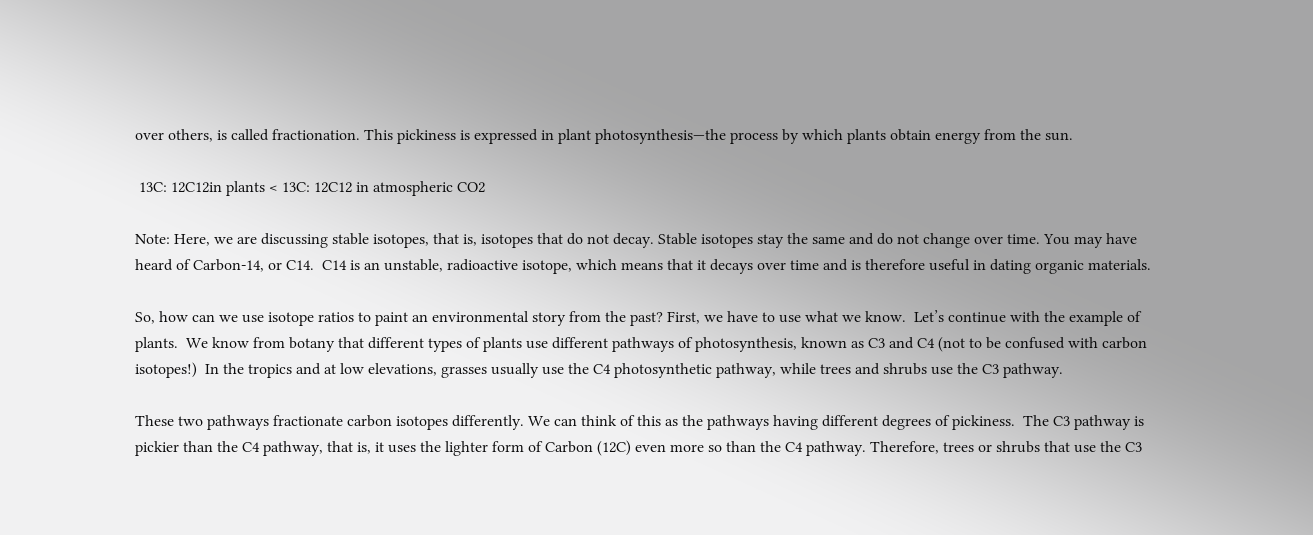over others, is called fractionation. This pickiness is expressed in plant photosynthesis—the process by which plants obtain energy from the sun.

 13C: 12C12in plants < 13C: 12C12 in atmospheric CO2

Note: Here, we are discussing stable isotopes, that is, isotopes that do not decay. Stable isotopes stay the same and do not change over time. You may have heard of Carbon-14, or C14.  C14 is an unstable, radioactive isotope, which means that it decays over time and is therefore useful in dating organic materials.

So, how can we use isotope ratios to paint an environmental story from the past? First, we have to use what we know.  Let’s continue with the example of plants.  We know from botany that different types of plants use different pathways of photosynthesis, known as C3 and C4 (not to be confused with carbon isotopes!)  In the tropics and at low elevations, grasses usually use the C4 photosynthetic pathway, while trees and shrubs use the C3 pathway.

These two pathways fractionate carbon isotopes differently. We can think of this as the pathways having different degrees of pickiness.  The C3 pathway is pickier than the C4 pathway, that is, it uses the lighter form of Carbon (12C) even more so than the C4 pathway. Therefore, trees or shrubs that use the C3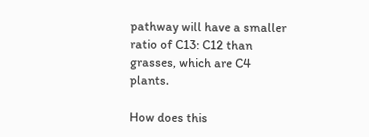pathway will have a smaller ratio of C13: C12 than grasses, which are C4 plants.

How does this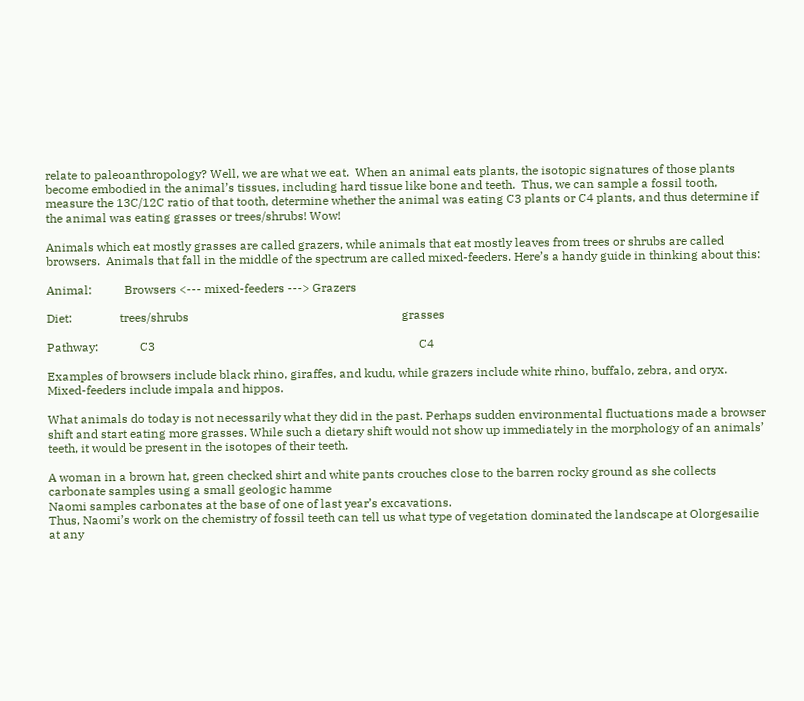relate to paleoanthropology? Well, we are what we eat.  When an animal eats plants, the isotopic signatures of those plants become embodied in the animal’s tissues, including hard tissue like bone and teeth.  Thus, we can sample a fossil tooth, measure the 13C/12C ratio of that tooth, determine whether the animal was eating C3 plants or C4 plants, and thus determine if the animal was eating grasses or trees/shrubs! Wow!

Animals which eat mostly grasses are called grazers, while animals that eat mostly leaves from trees or shrubs are called browsers.  Animals that fall in the middle of the spectrum are called mixed-feeders. Here’s a handy guide in thinking about this:

Animal:           Browsers <--- mixed-feeders ---> Grazers

Diet:                trees/shrubs                                                                       grasses

Pathway:              C3                                                                                        C4

Examples of browsers include black rhino, giraffes, and kudu, while grazers include white rhino, buffalo, zebra, and oryx. Mixed-feeders include impala and hippos.

What animals do today is not necessarily what they did in the past. Perhaps sudden environmental fluctuations made a browser shift and start eating more grasses. While such a dietary shift would not show up immediately in the morphology of an animals’ teeth, it would be present in the isotopes of their teeth.

A woman in a brown hat, green checked shirt and white pants crouches close to the barren rocky ground as she collects carbonate samples using a small geologic hamme
Naomi samples carbonates at the base of one of last year’s excavations.
Thus, Naomi’s work on the chemistry of fossil teeth can tell us what type of vegetation dominated the landscape at Olorgesailie at any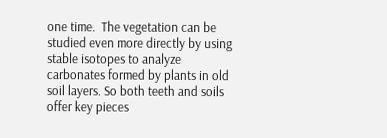one time.  The vegetation can be studied even more directly by using stable isotopes to analyze carbonates formed by plants in old soil layers. So both teeth and soils offer key pieces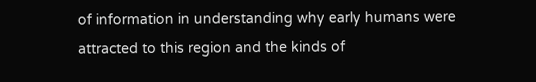of information in understanding why early humans were attracted to this region and the kinds of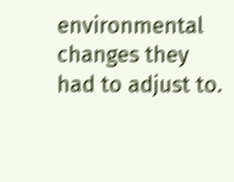environmental changes they had to adjust to.